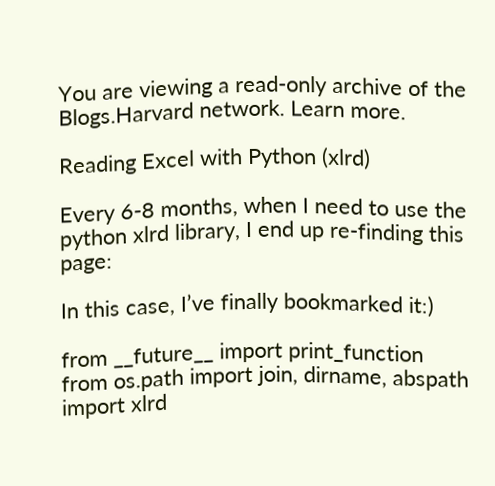You are viewing a read-only archive of the Blogs.Harvard network. Learn more.

Reading Excel with Python (xlrd)

Every 6-8 months, when I need to use the python xlrd library, I end up re-finding this page:

In this case, I’ve finally bookmarked it:)

from __future__ import print_function
from os.path import join, dirname, abspath
import xlrd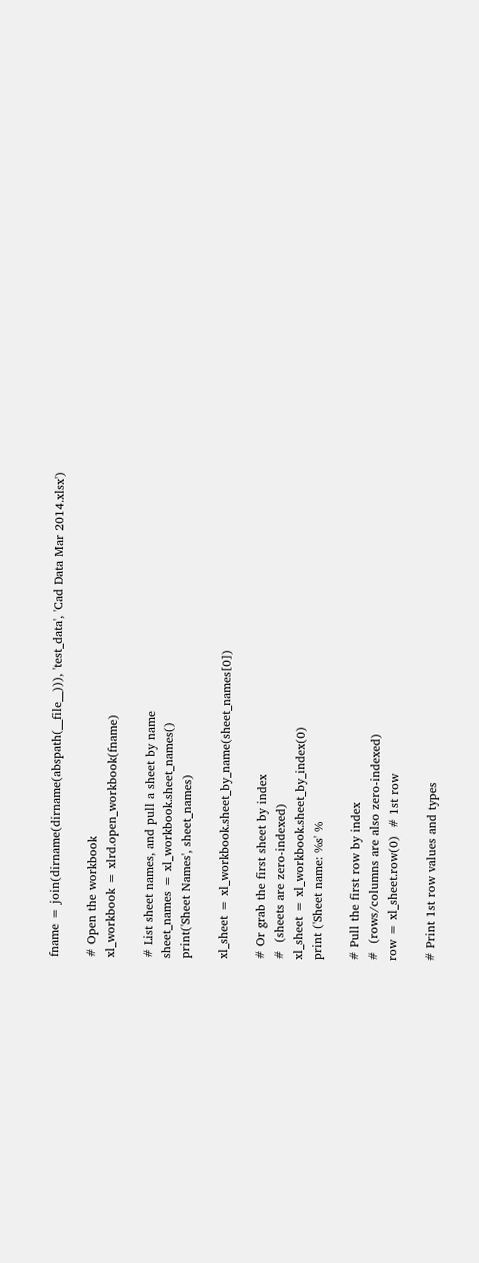fname = join(dirname(dirname(abspath(__file__))), 'test_data', 'Cad Data Mar 2014.xlsx')

# Open the workbook
xl_workbook = xlrd.open_workbook(fname)

# List sheet names, and pull a sheet by name
sheet_names = xl_workbook.sheet_names()
print('Sheet Names', sheet_names)

xl_sheet = xl_workbook.sheet_by_name(sheet_names[0])

# Or grab the first sheet by index
#  (sheets are zero-indexed)
xl_sheet = xl_workbook.sheet_by_index(0)
print ('Sheet name: %s' %

# Pull the first row by index
#  (rows/columns are also zero-indexed)
row = xl_sheet.row(0)  # 1st row

# Print 1st row values and types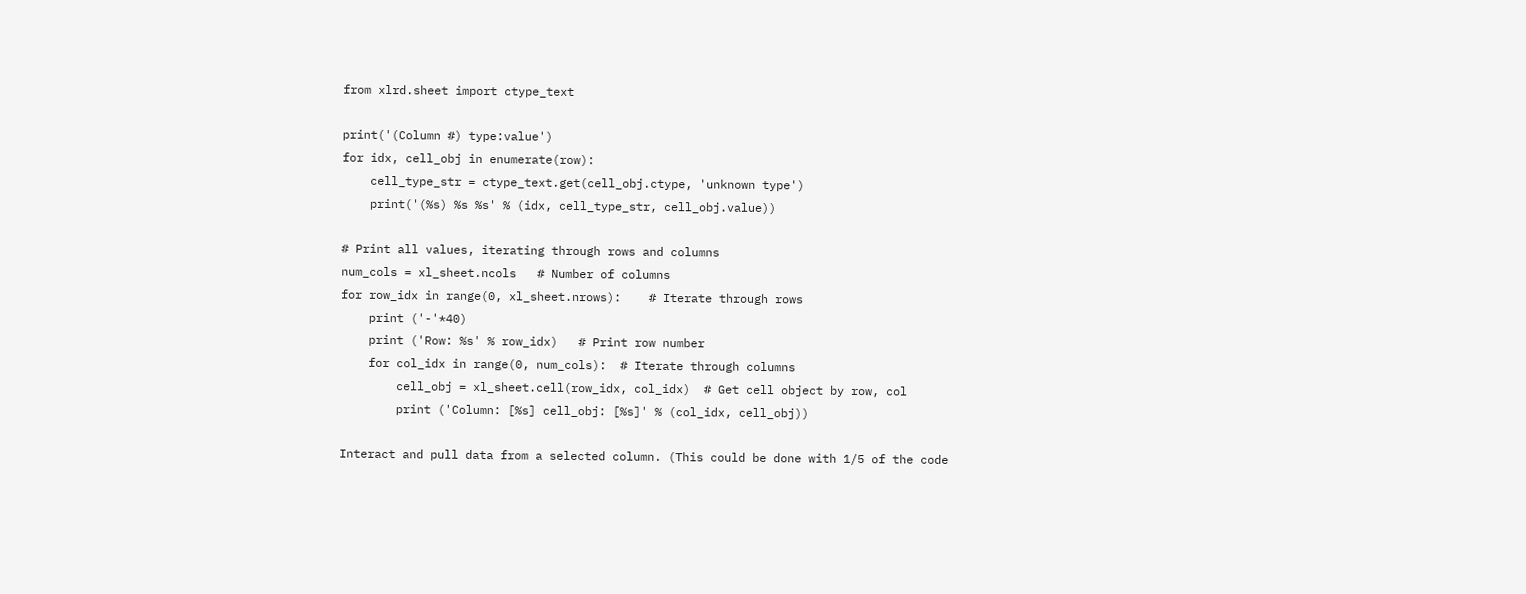from xlrd.sheet import ctype_text

print('(Column #) type:value')
for idx, cell_obj in enumerate(row):
    cell_type_str = ctype_text.get(cell_obj.ctype, 'unknown type')
    print('(%s) %s %s' % (idx, cell_type_str, cell_obj.value))

# Print all values, iterating through rows and columns
num_cols = xl_sheet.ncols   # Number of columns
for row_idx in range(0, xl_sheet.nrows):    # Iterate through rows
    print ('-'*40)
    print ('Row: %s' % row_idx)   # Print row number
    for col_idx in range(0, num_cols):  # Iterate through columns
        cell_obj = xl_sheet.cell(row_idx, col_idx)  # Get cell object by row, col
        print ('Column: [%s] cell_obj: [%s]' % (col_idx, cell_obj))

Interact and pull data from a selected column. (This could be done with 1/5 of the code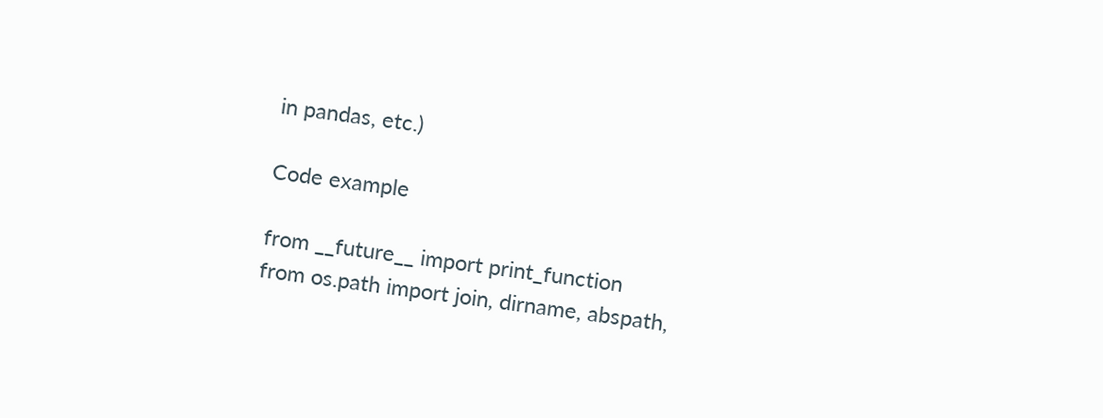in pandas, etc.)

Code example

from __future__ import print_function
from os.path import join, dirname, abspath,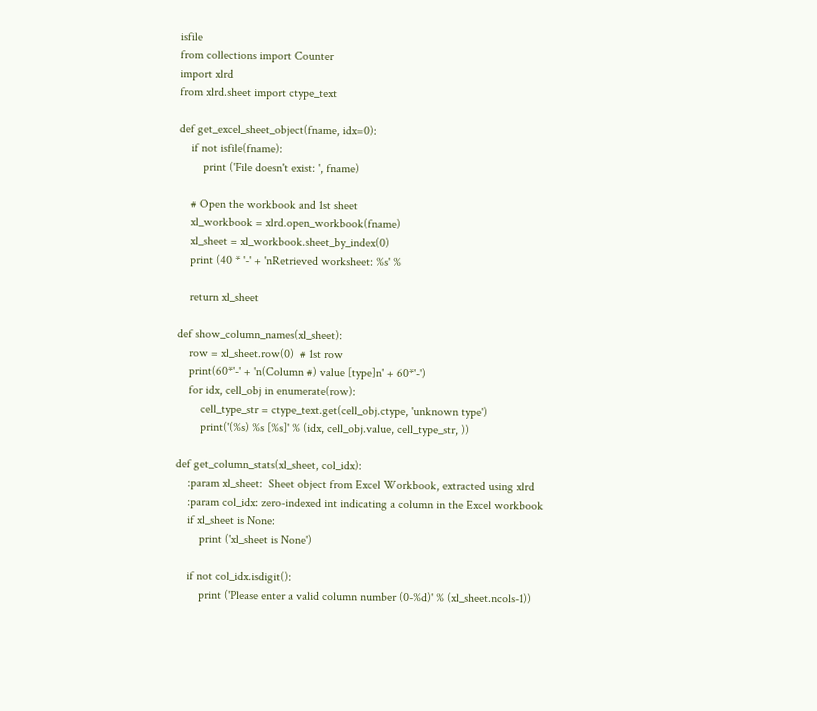isfile
from collections import Counter
import xlrd
from xlrd.sheet import ctype_text

def get_excel_sheet_object(fname, idx=0):
    if not isfile(fname):
        print ('File doesn't exist: ', fname)

    # Open the workbook and 1st sheet
    xl_workbook = xlrd.open_workbook(fname)
    xl_sheet = xl_workbook.sheet_by_index(0)
    print (40 * '-' + 'nRetrieved worksheet: %s' %

    return xl_sheet

def show_column_names(xl_sheet):
    row = xl_sheet.row(0)  # 1st row
    print(60*'-' + 'n(Column #) value [type]n' + 60*'-')
    for idx, cell_obj in enumerate(row):
        cell_type_str = ctype_text.get(cell_obj.ctype, 'unknown type')
        print('(%s) %s [%s]' % (idx, cell_obj.value, cell_type_str, ))

def get_column_stats(xl_sheet, col_idx):
    :param xl_sheet:  Sheet object from Excel Workbook, extracted using xlrd
    :param col_idx: zero-indexed int indicating a column in the Excel workbook
    if xl_sheet is None:
        print ('xl_sheet is None')

    if not col_idx.isdigit():
        print ('Please enter a valid column number (0-%d)' % (xl_sheet.ncols-1))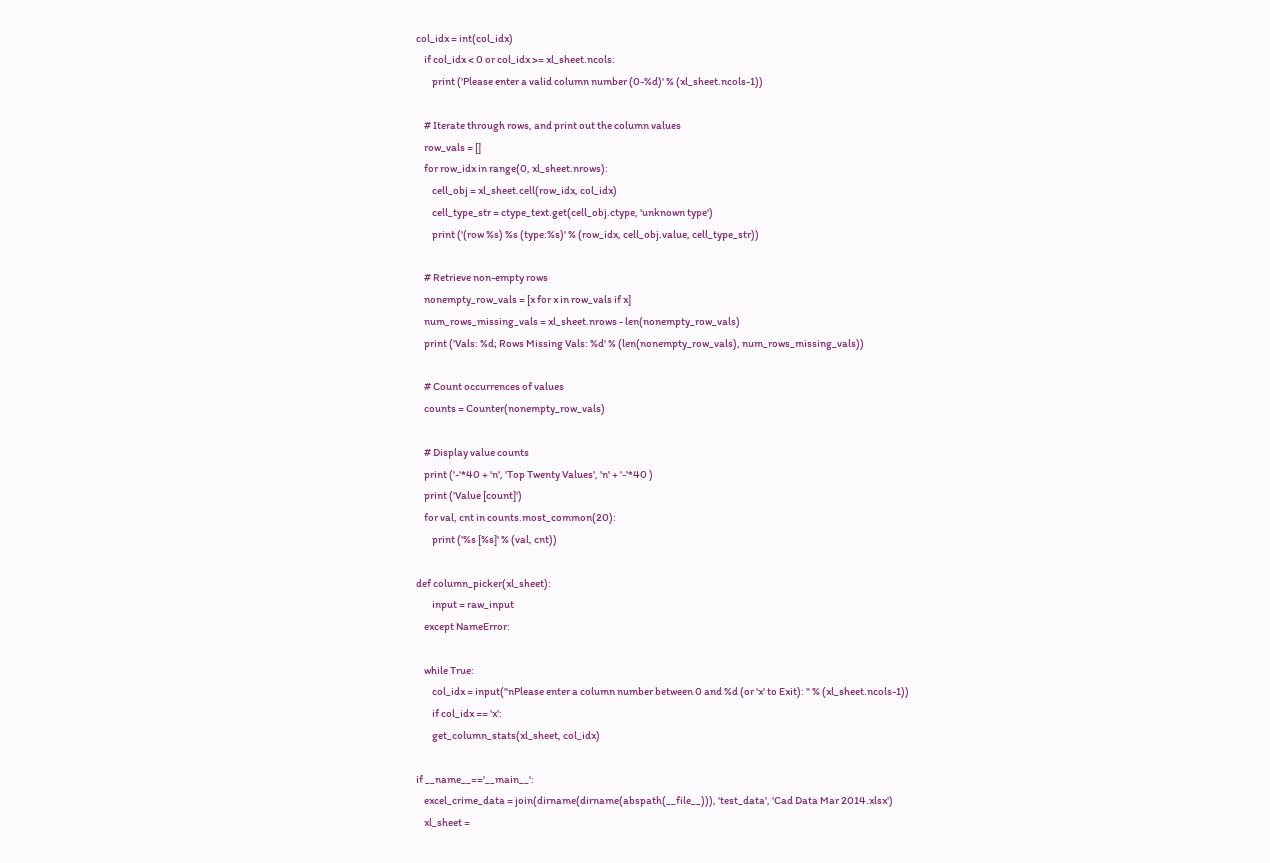col_idx = int(col_idx)
    if col_idx < 0 or col_idx >= xl_sheet.ncols:
        print ('Please enter a valid column number (0-%d)' % (xl_sheet.ncols-1))

    # Iterate through rows, and print out the column values
    row_vals = []
    for row_idx in range(0, xl_sheet.nrows):
        cell_obj = xl_sheet.cell(row_idx, col_idx)
        cell_type_str = ctype_text.get(cell_obj.ctype, 'unknown type')
        print ('(row %s) %s (type:%s)' % (row_idx, cell_obj.value, cell_type_str))

    # Retrieve non-empty rows
    nonempty_row_vals = [x for x in row_vals if x]
    num_rows_missing_vals = xl_sheet.nrows - len(nonempty_row_vals)
    print ('Vals: %d; Rows Missing Vals: %d' % (len(nonempty_row_vals), num_rows_missing_vals))

    # Count occurrences of values
    counts = Counter(nonempty_row_vals)

    # Display value counts
    print ('-'*40 + 'n', 'Top Twenty Values', 'n' + '-'*40 )
    print ('Value [count]')
    for val, cnt in counts.most_common(20):
        print ('%s [%s]' % (val, cnt))

def column_picker(xl_sheet):
        input = raw_input
    except NameError:

    while True:
        col_idx = input("nPlease enter a column number between 0 and %d (or 'x' to Exit): " % (xl_sheet.ncols-1))
        if col_idx == 'x':
        get_column_stats(xl_sheet, col_idx)

if __name__=='__main__':
    excel_crime_data = join(dirname(dirname(abspath(__file__))), 'test_data', 'Cad Data Mar 2014.xlsx')
    xl_sheet =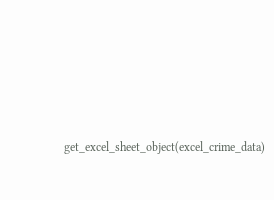get_excel_sheet_object(excel_crime_data)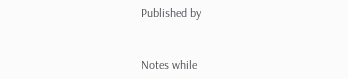Published by


Notes while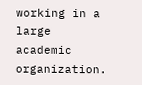working in a large academic organization.